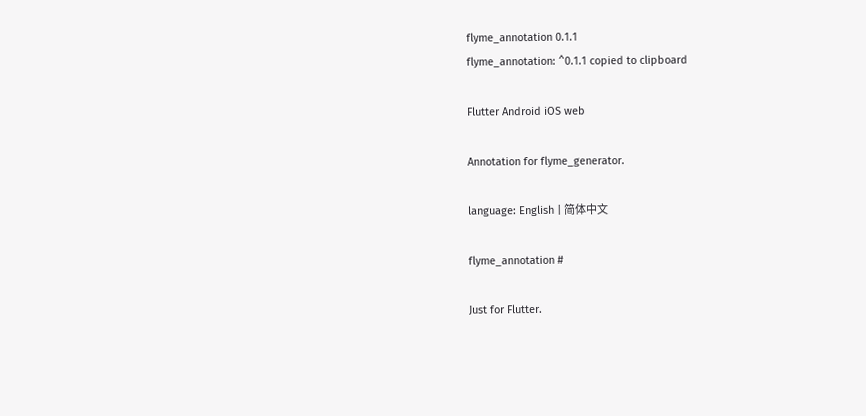flyme_annotation 0.1.1
flyme_annotation: ^0.1.1 copied to clipboard

Flutter Android iOS web

Annotation for flyme_generator.

language: English | 简体中文

flyme_annotation #

Just for Flutter.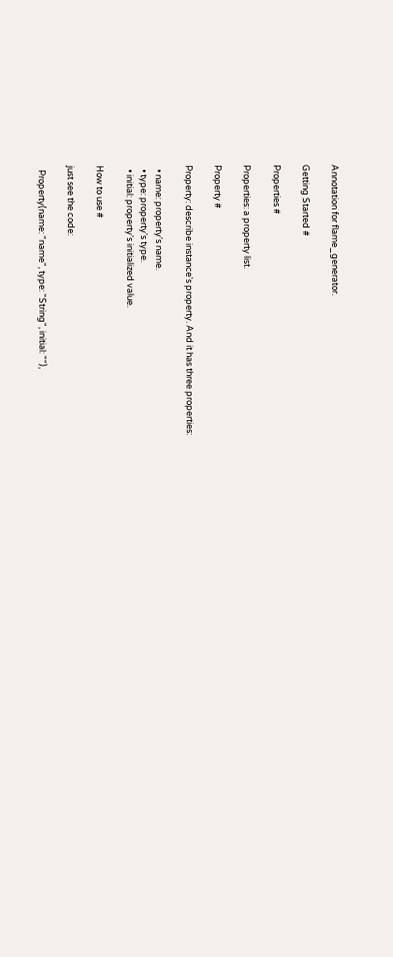Annotation for flame_generator.

Getting Started #

Properties #

Properties: a property list.

Property #

Property: describe instance's property. And it has three properties:

  • name: property's name.
  • type: property's type.
  • initial: property's initialized value.

How to use #

just see the code:

  Property(name: "name", type: "String", initial: ""),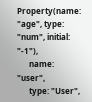Property(name: "age", type: "num", initial: "-1"),
      name: "user",
      type: "User",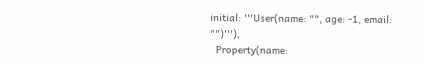initial: '''User(name: "", age: -1, email: "")'''),
  Property(name: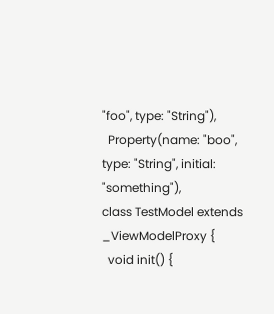"foo", type: "String"),
  Property(name: "boo", type: "String", initial: "something"),
class TestModel extends _ViewModelProxy {
  void init() {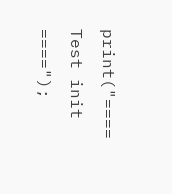print("==== Test init ====");